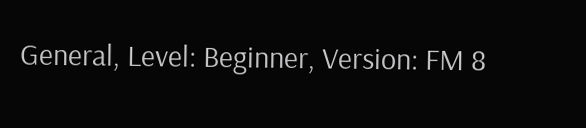General, Level: Beginner, Version: FM 8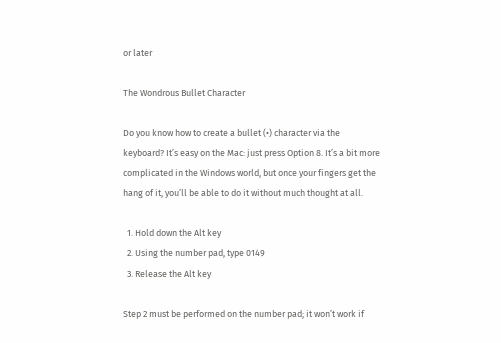or later

The Wondrous Bullet Character

Do you know how to create a bullet (•) character via the keyboard? It’s easy on the Mac: just press Option 8. It’s a bit more complicated in the Windows world, but once your fingers get the hang of it, you’ll be able to do it without much thought at all.

  1. Hold down the Alt key
  2. Using the number pad, type 0149
  3. Release the Alt key

Step 2 must be performed on the number pad; it won’t work if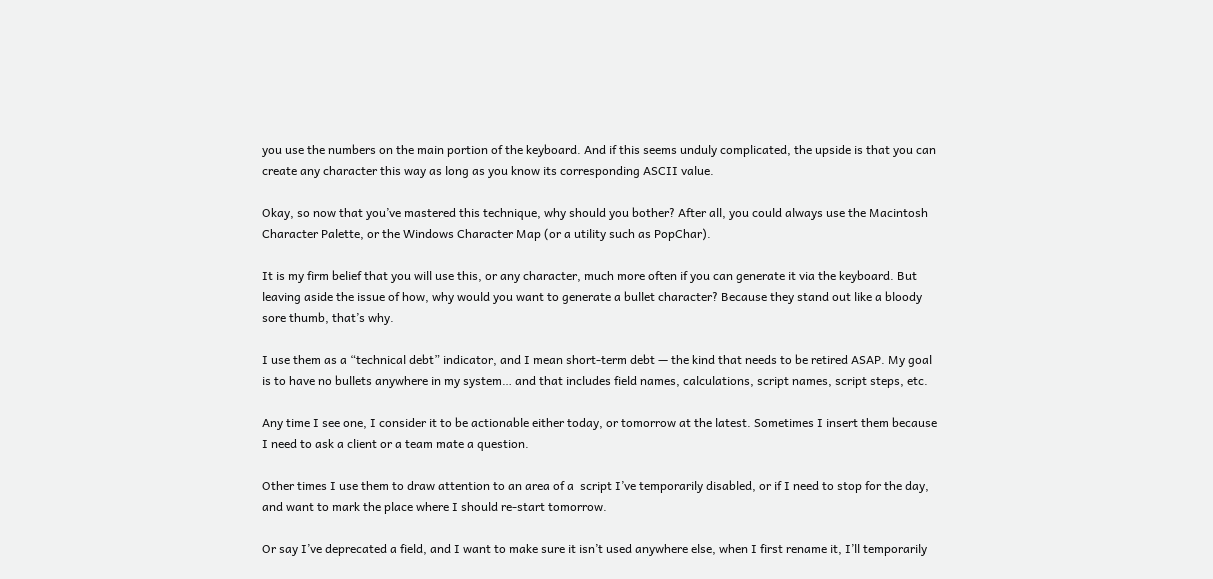you use the numbers on the main portion of the keyboard. And if this seems unduly complicated, the upside is that you can create any character this way as long as you know its corresponding ASCII value.

Okay, so now that you’ve mastered this technique, why should you bother? After all, you could always use the Macintosh Character Palette, or the Windows Character Map (or a utility such as PopChar).

It is my firm belief that you will use this, or any character, much more often if you can generate it via the keyboard. But leaving aside the issue of how, why would you want to generate a bullet character? Because they stand out like a bloody sore thumb, that’s why.

I use them as a “technical debt” indicator, and I mean short-term debt — the kind that needs to be retired ASAP. My goal is to have no bullets anywhere in my system… and that includes field names, calculations, script names, script steps, etc.

Any time I see one, I consider it to be actionable either today, or tomorrow at the latest. Sometimes I insert them because I need to ask a client or a team mate a question.

Other times I use them to draw attention to an area of a  script I’ve temporarily disabled, or if I need to stop for the day, and want to mark the place where I should re-start tomorrow.

Or say I’ve deprecated a field, and I want to make sure it isn’t used anywhere else, when I first rename it, I’ll temporarily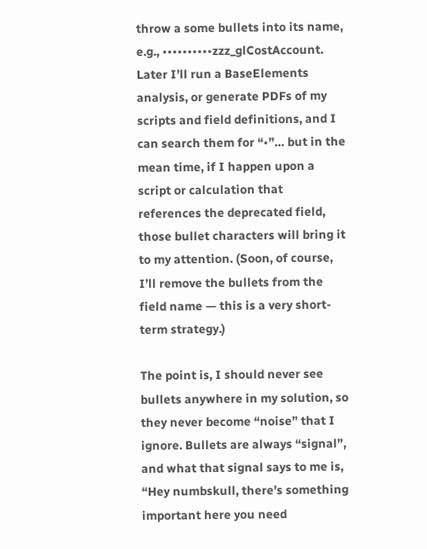throw a some bullets into its name, e.g., ••••••••••zzz_glCostAccount. Later I’ll run a BaseElements analysis, or generate PDFs of my scripts and field definitions, and I can search them for “•”… but in the mean time, if I happen upon a script or calculation that references the deprecated field, those bullet characters will bring it to my attention. (Soon, of course,  I’ll remove the bullets from the field name — this is a very short-term strategy.)

The point is, I should never see bullets anywhere in my solution, so they never become “noise” that I ignore. Bullets are always “signal”, and what that signal says to me is, “Hey numbskull, there’s something important here you need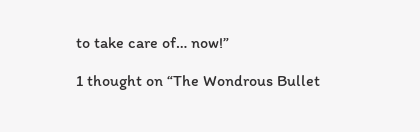to take care of… now!”

1 thought on “The Wondrous Bullet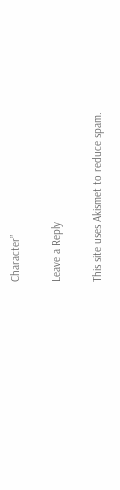Character”

Leave a Reply

This site uses Akismet to reduce spam.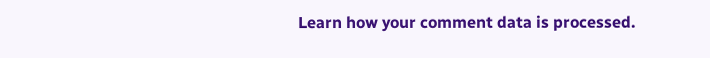Learn how your comment data is processed.